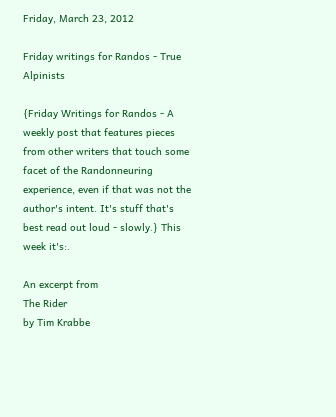Friday, March 23, 2012

Friday writings for Randos - True Alpinists

{Friday Writings for Randos - A weekly post that features pieces from other writers that touch some facet of the Randonneuring experience, even if that was not the author's intent. It's stuff that's best read out loud - slowly.} This week it's:.

An excerpt from
The Rider
by Tim Krabbe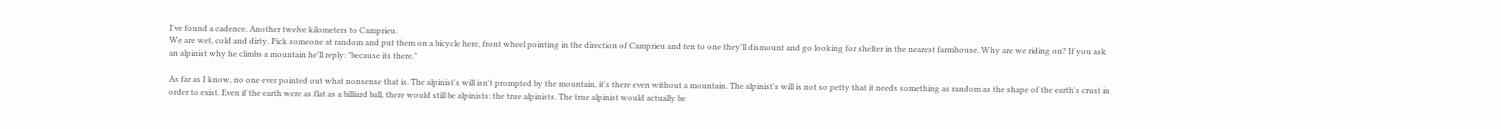I've found a cadence. Another twelve kilometers to Camprieu.
We are wet, cold and dirty. Pick someone at random and put them on a bicycle here, front wheel pointing in the direction of Camprieu and ten to one they'll dismount and go looking for shelter in the nearest farmhouse. Why are we riding on? If you ask an alpinist why he climbs a mountain he'll reply: "because its there."

As far as I know, no one ever pointed out what nonsense that is. The alpinist's will isn't prompted by the mountain, it's there even without a mountain. The alpinist's will is not so petty that it needs something as random as the shape of the earth's crust in order to exist. Even if the earth were as flat as a billiard ball, there would still be alpinists: the true alpinists. The true alpinist would actually be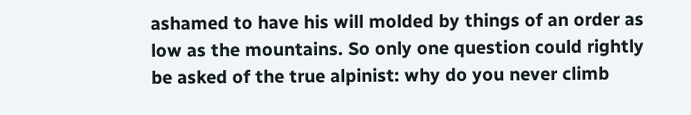ashamed to have his will molded by things of an order as low as the mountains. So only one question could rightly be asked of the true alpinist: why do you never climb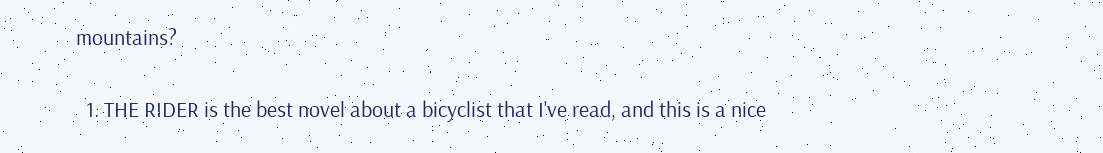mountains?


  1. THE RIDER is the best novel about a bicyclist that I've read, and this is a nice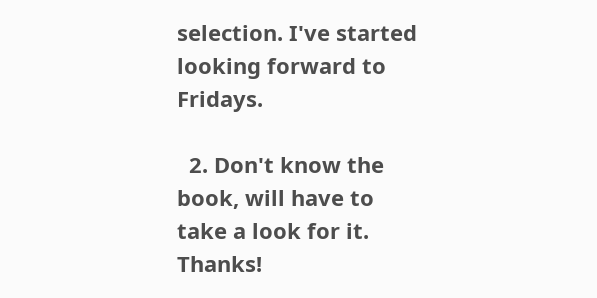selection. I've started looking forward to Fridays.

  2. Don't know the book, will have to take a look for it. Thanks!